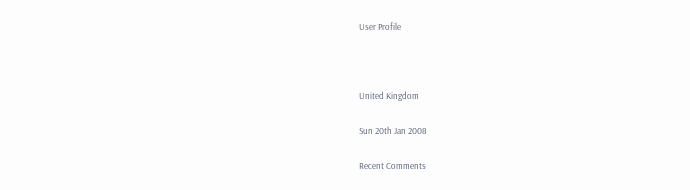User Profile



United Kingdom

Sun 20th Jan 2008

Recent Comments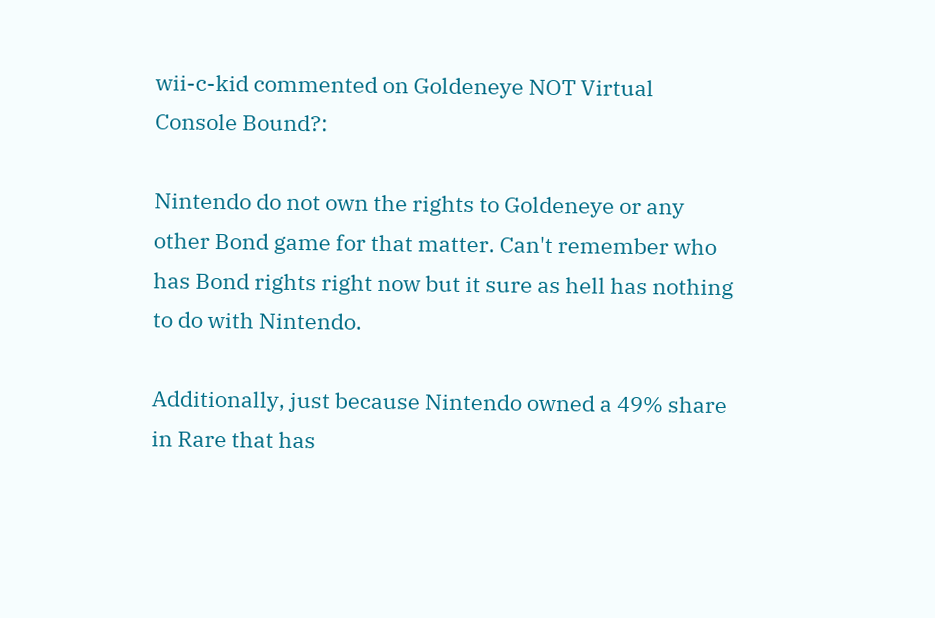wii-c-kid commented on Goldeneye NOT Virtual Console Bound?:

Nintendo do not own the rights to Goldeneye or any other Bond game for that matter. Can't remember who has Bond rights right now but it sure as hell has nothing to do with Nintendo.

Additionally, just because Nintendo owned a 49% share in Rare that has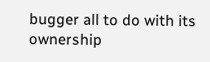bugger all to do with its ownership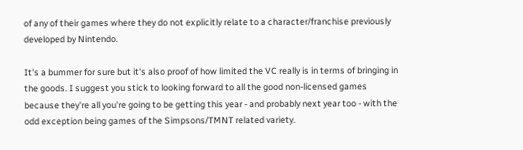of any of their games where they do not explicitly relate to a character/franchise previously developed by Nintendo.

It's a bummer for sure but it's also proof of how limited the VC really is in terms of bringing in the goods. I suggest you stick to looking forward to all the good non-licensed games because they're all you're going to be getting this year - and probably next year too - with the odd exception being games of the Simpsons/TMNT related variety.